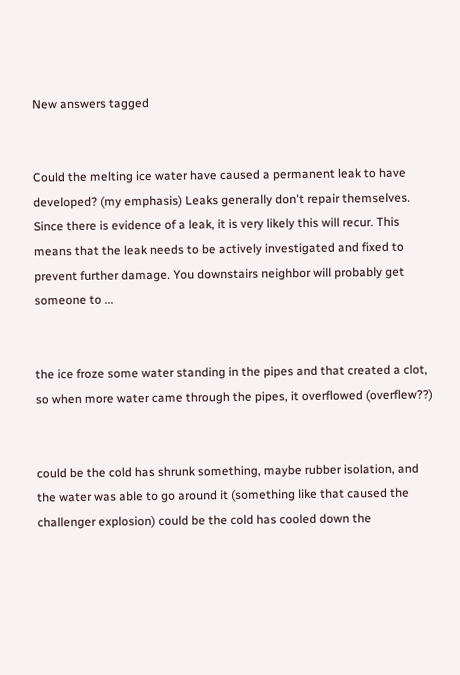New answers tagged


Could the melting ice water have caused a permanent leak to have developed? (my emphasis) Leaks generally don't repair themselves. Since there is evidence of a leak, it is very likely this will recur. This means that the leak needs to be actively investigated and fixed to prevent further damage. You downstairs neighbor will probably get someone to ...


the ice froze some water standing in the pipes and that created a clot, so when more water came through the pipes, it overflowed (overflew??)


could be the cold has shrunk something, maybe rubber isolation, and the water was able to go around it (something like that caused the challenger explosion) could be the cold has cooled down the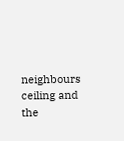neighbours ceiling and the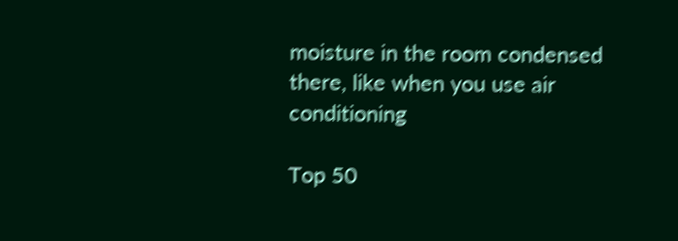moisture in the room condensed there, like when you use air conditioning

Top 50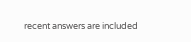recent answers are included